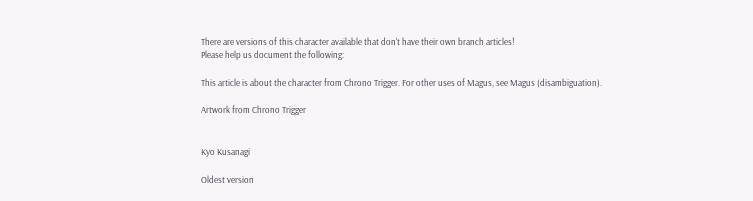There are versions of this character available that don't have their own branch articles!
Please help us document the following:

This article is about the character from Chrono Trigger. For other uses of Magus, see Magus (disambiguation).

Artwork from Chrono Trigger


Kyo Kusanagi

Oldest version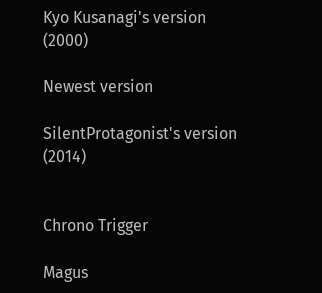Kyo Kusanagi's version (2000)

Newest version

SilentProtagonist's version (2014)


Chrono Trigger

Magus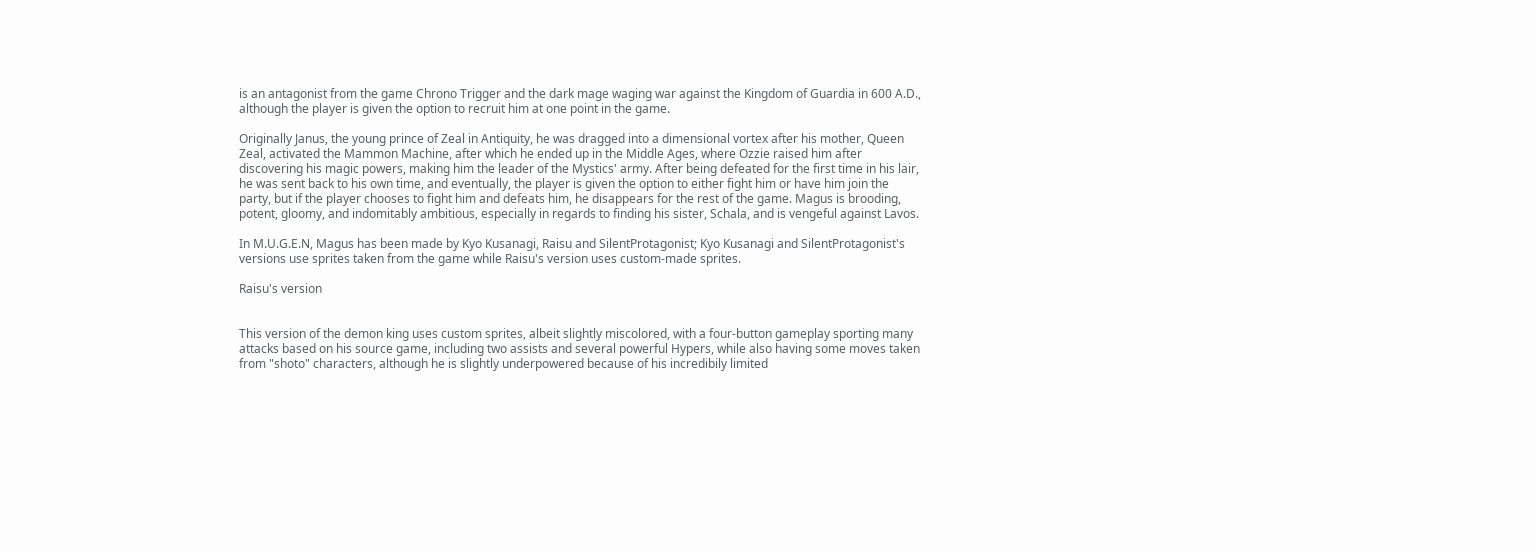is an antagonist from the game Chrono Trigger and the dark mage waging war against the Kingdom of Guardia in 600 A.D., although the player is given the option to recruit him at one point in the game.

Originally Janus, the young prince of Zeal in Antiquity, he was dragged into a dimensional vortex after his mother, Queen Zeal, activated the Mammon Machine, after which he ended up in the Middle Ages, where Ozzie raised him after discovering his magic powers, making him the leader of the Mystics' army. After being defeated for the first time in his lair, he was sent back to his own time, and eventually, the player is given the option to either fight him or have him join the party, but if the player chooses to fight him and defeats him, he disappears for the rest of the game. Magus is brooding, potent, gloomy, and indomitably ambitious, especially in regards to finding his sister, Schala, and is vengeful against Lavos.

In M.U.G.E.N, Magus has been made by Kyo Kusanagi, Raisu and SilentProtagonist; Kyo Kusanagi and SilentProtagonist's versions use sprites taken from the game while Raisu's version uses custom-made sprites.

Raisu's version


This version of the demon king uses custom sprites, albeit slightly miscolored, with a four-button gameplay sporting many attacks based on his source game, including two assists and several powerful Hypers, while also having some moves taken from "shoto" characters, although he is slightly underpowered because of his incredibily limited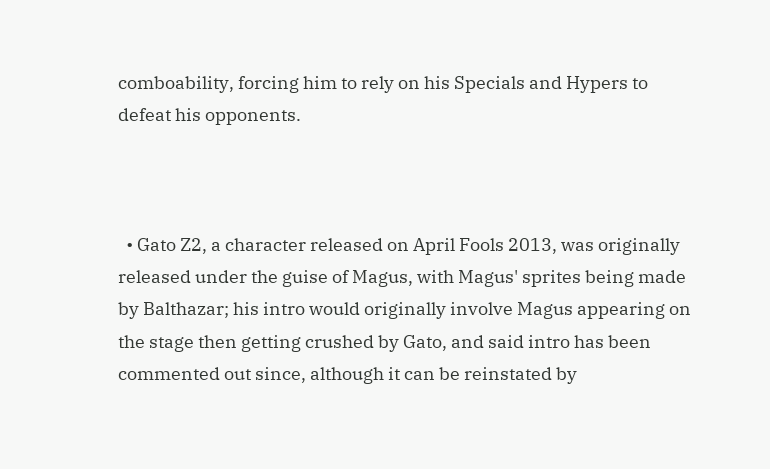comboability, forcing him to rely on his Specials and Hypers to defeat his opponents.



  • Gato Z2, a character released on April Fools 2013, was originally released under the guise of Magus, with Magus' sprites being made by Balthazar; his intro would originally involve Magus appearing on the stage then getting crushed by Gato, and said intro has been commented out since, although it can be reinstated by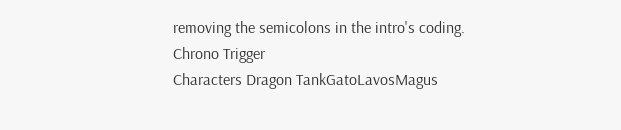removing the semicolons in the intro's coding.
Chrono Trigger
Characters Dragon TankGatoLavosMagus